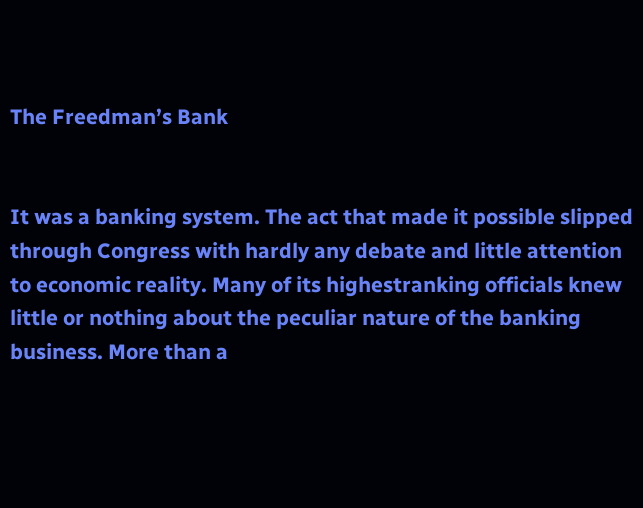The Freedman’s Bank


It was a banking system. The act that made it possible slipped through Congress with hardly any debate and little attention to economic reality. Many of its highestranking officials knew little or nothing about the peculiar nature of the banking business. More than a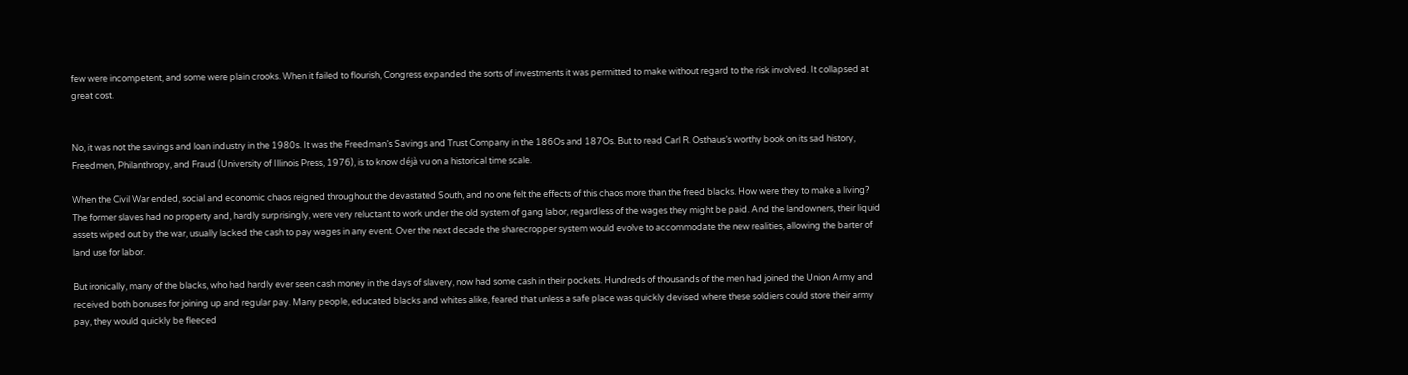few were incompetent, and some were plain crooks. When it failed to flourish, Congress expanded the sorts of investments it was permitted to make without regard to the risk involved. It collapsed at great cost.


No, it was not the savings and loan industry in the 1980s. It was the Freedman’s Savings and Trust Company in the 186Os and 187Os. But to read Carl R. Osthaus’s worthy book on its sad history, Freedmen, Philanthropy, and Fraud (University of Illinois Press, 1976), is to know déjà vu on a historical time scale.

When the Civil War ended, social and economic chaos reigned throughout the devastated South, and no one felt the effects of this chaos more than the freed blacks. How were they to make a living? The former slaves had no property and, hardly surprisingly, were very reluctant to work under the old system of gang labor, regardless of the wages they might be paid. And the landowners, their liquid assets wiped out by the war, usually lacked the cash to pay wages in any event. Over the next decade the sharecropper system would evolve to accommodate the new realities, allowing the barter of land use for labor.

But ironically, many of the blacks, who had hardly ever seen cash money in the days of slavery, now had some cash in their pockets. Hundreds of thousands of the men had joined the Union Army and received both bonuses for joining up and regular pay. Many people, educated blacks and whites alike, feared that unless a safe place was quickly devised where these soldiers could store their army pay, they would quickly be fleeced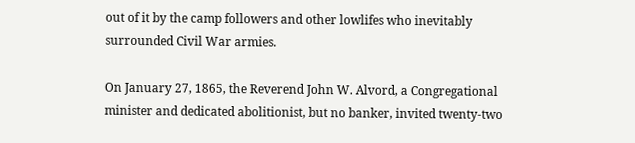out of it by the camp followers and other lowlifes who inevitably surrounded Civil War armies.

On January 27, 1865, the Reverend John W. Alvord, a Congregational minister and dedicated abolitionist, but no banker, invited twenty-two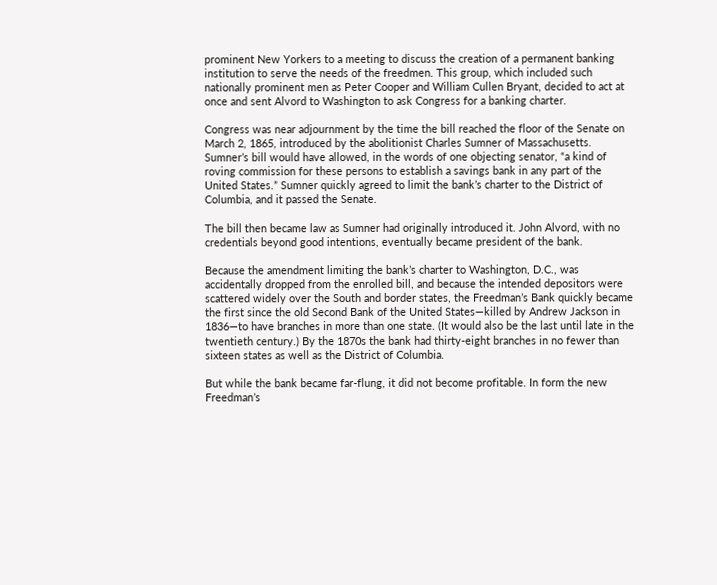prominent New Yorkers to a meeting to discuss the creation of a permanent banking institution to serve the needs of the freedmen. This group, which included such nationally prominent men as Peter Cooper and William Cullen Bryant, decided to act at once and sent Alvord to Washington to ask Congress for a banking charter.

Congress was near adjournment by the time the bill reached the floor of the Senate on March 2, 1865, introduced by the abolitionist Charles Sumner of Massachusetts. Sumner’s bill would have allowed, in the words of one objecting senator, “a kind of roving commission for these persons to establish a savings bank in any part of the United States.” Sumner quickly agreed to limit the bank’s charter to the District of Columbia, and it passed the Senate.

The bill then became law as Sumner had originally introduced it. John Alvord, with no credentials beyond good intentions, eventually became president of the bank.

Because the amendment limiting the bank’s charter to Washington, D.C., was accidentally dropped from the enrolled bill, and because the intended depositors were scattered widely over the South and border states, the Freedman’s Bank quickly became the first since the old Second Bank of the United States—killed by Andrew Jackson in 1836—to have branches in more than one state. (It would also be the last until late in the twentieth century.) By the 1870s the bank had thirty-eight branches in no fewer than sixteen states as well as the District of Columbia.

But while the bank became far-flung, it did not become profitable. In form the new Freedman’s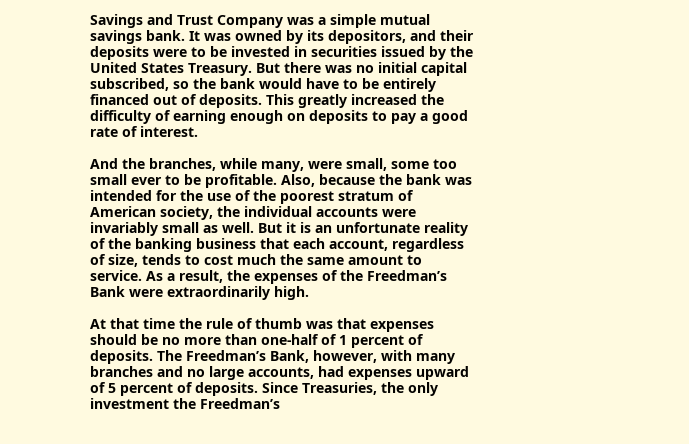Savings and Trust Company was a simple mutual savings bank. It was owned by its depositors, and their deposits were to be invested in securities issued by the United States Treasury. But there was no initial capital subscribed, so the bank would have to be entirely financed out of deposits. This greatly increased the difficulty of earning enough on deposits to pay a good rate of interest.

And the branches, while many, were small, some too small ever to be profitable. Also, because the bank was intended for the use of the poorest stratum of American society, the individual accounts were invariably small as well. But it is an unfortunate reality of the banking business that each account, regardless of size, tends to cost much the same amount to service. As a result, the expenses of the Freedman’s Bank were extraordinarily high.

At that time the rule of thumb was that expenses should be no more than one-half of 1 percent of deposits. The Freedman’s Bank, however, with many branches and no large accounts, had expenses upward of 5 percent of deposits. Since Treasuries, the only investment the Freedman’s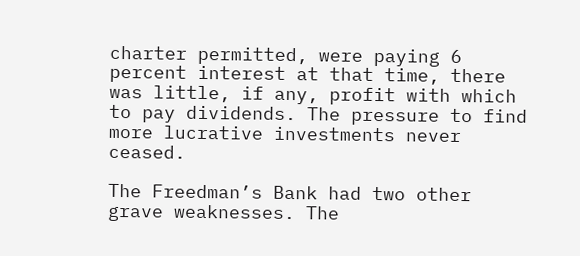charter permitted, were paying 6 percent interest at that time, there was little, if any, profit with which to pay dividends. The pressure to find more lucrative investments never ceased.

The Freedman’s Bank had two other grave weaknesses. The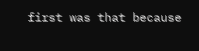first was that because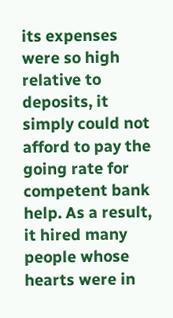its expenses were so high relative to deposits, it simply could not afford to pay the going rate for competent bank help. As a result, it hired many people whose hearts were in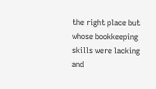the right place but whose bookkeeping skills were lacking and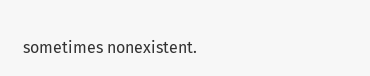sometimes nonexistent.